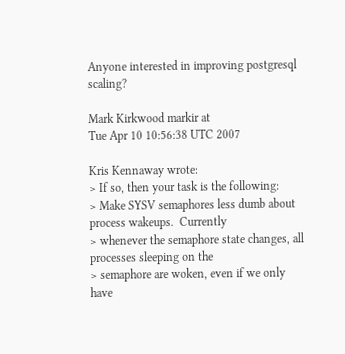Anyone interested in improving postgresql scaling?

Mark Kirkwood markir at
Tue Apr 10 10:56:38 UTC 2007

Kris Kennaway wrote:
> If so, then your task is the following:
> Make SYSV semaphores less dumb about process wakeups.  Currently
> whenever the semaphore state changes, all processes sleeping on the
> semaphore are woken, even if we only have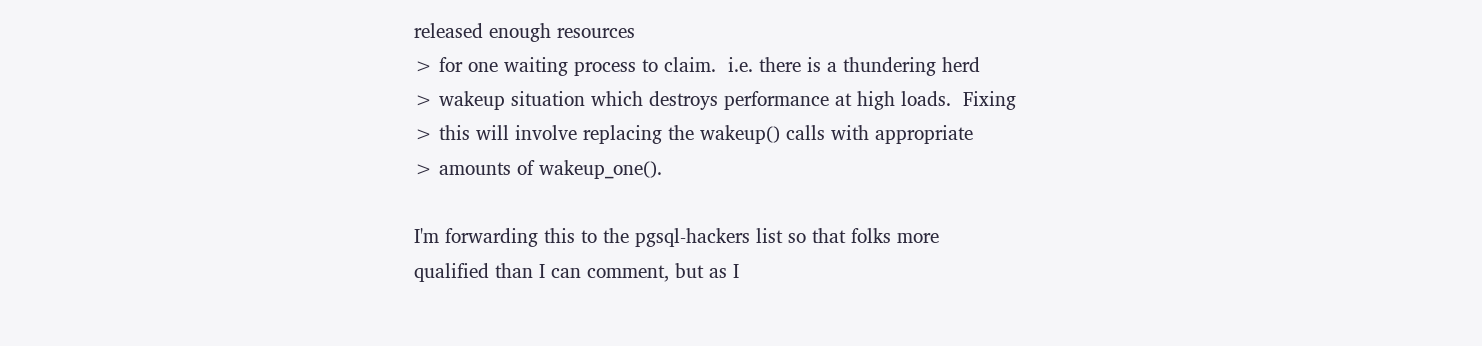released enough resources
> for one waiting process to claim.  i.e. there is a thundering herd
> wakeup situation which destroys performance at high loads.  Fixing
> this will involve replacing the wakeup() calls with appropriate
> amounts of wakeup_one().

I'm forwarding this to the pgsql-hackers list so that folks more
qualified than I can comment, but as I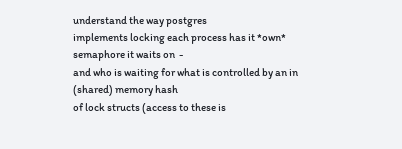understand the way postgres
implements locking each process has it *own* semaphore it waits on  -
and who is waiting for what is controlled by an in (shared) memory hash
of lock structs (access to these is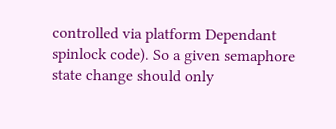controlled via platform Dependant
spinlock code). So a given semaphore state change should only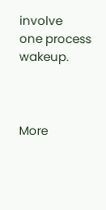involve
one process wakeup.



More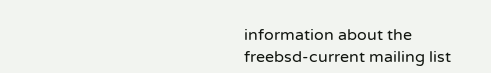information about the freebsd-current mailing list